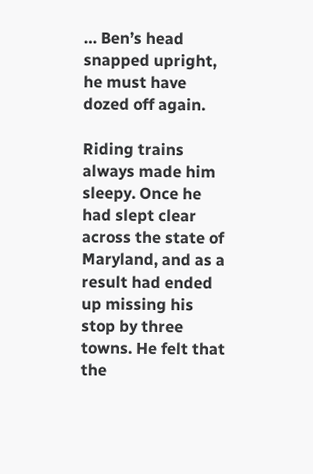… Ben’s head snapped upright, he must have dozed off again.

Riding trains always made him sleepy. Once he had slept clear across the state of Maryland, and as a result had ended up missing his stop by three towns. He felt that the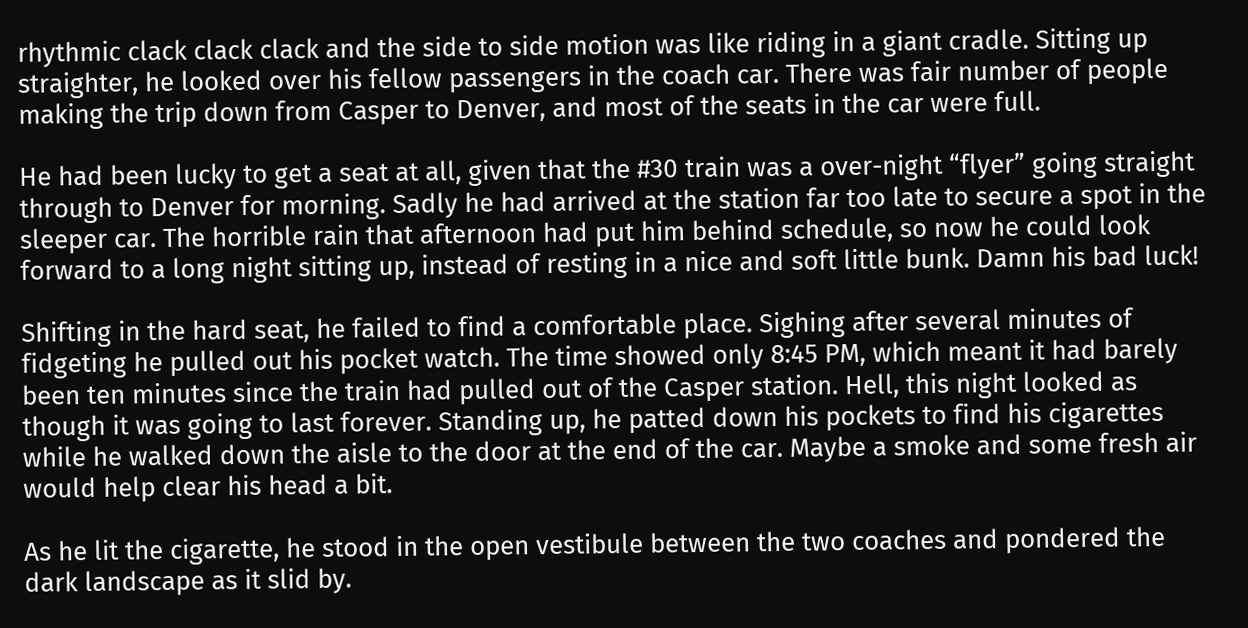rhythmic clack clack clack and the side to side motion was like riding in a giant cradle. Sitting up straighter, he looked over his fellow passengers in the coach car. There was fair number of people making the trip down from Casper to Denver, and most of the seats in the car were full.

He had been lucky to get a seat at all, given that the #30 train was a over-night “flyer” going straight through to Denver for morning. Sadly he had arrived at the station far too late to secure a spot in the sleeper car. The horrible rain that afternoon had put him behind schedule, so now he could look forward to a long night sitting up, instead of resting in a nice and soft little bunk. Damn his bad luck!

Shifting in the hard seat, he failed to find a comfortable place. Sighing after several minutes of fidgeting he pulled out his pocket watch. The time showed only 8:45 PM, which meant it had barely been ten minutes since the train had pulled out of the Casper station. Hell, this night looked as though it was going to last forever. Standing up, he patted down his pockets to find his cigarettes while he walked down the aisle to the door at the end of the car. Maybe a smoke and some fresh air would help clear his head a bit.

As he lit the cigarette, he stood in the open vestibule between the two coaches and pondered the dark landscape as it slid by.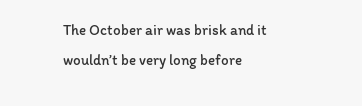The October air was brisk and it wouldn’t be very long before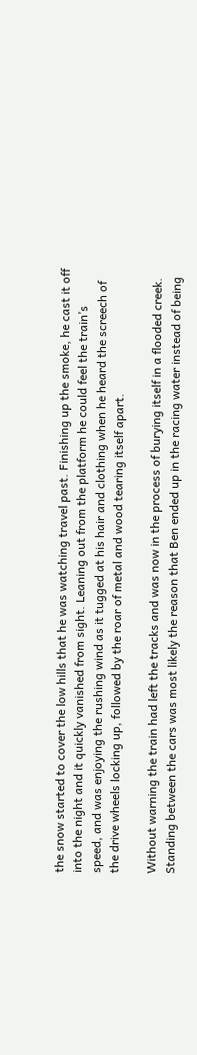the snow started to cover the low hills that he was watching travel past. Finishing up the smoke, he cast it off into the night and it quickly vanished from sight. Leaning out from the platform he could feel the train’s speed, and was enjoying the rushing wind as it tugged at his hair and clothing when he heard the screech of the drive wheels locking up, followed by the roar of metal and wood tearing itself apart.

Without warning the train had left the tracks and was now in the process of burying itself in a flooded creek. Standing between the cars was most likely the reason that Ben ended up in the racing water instead of being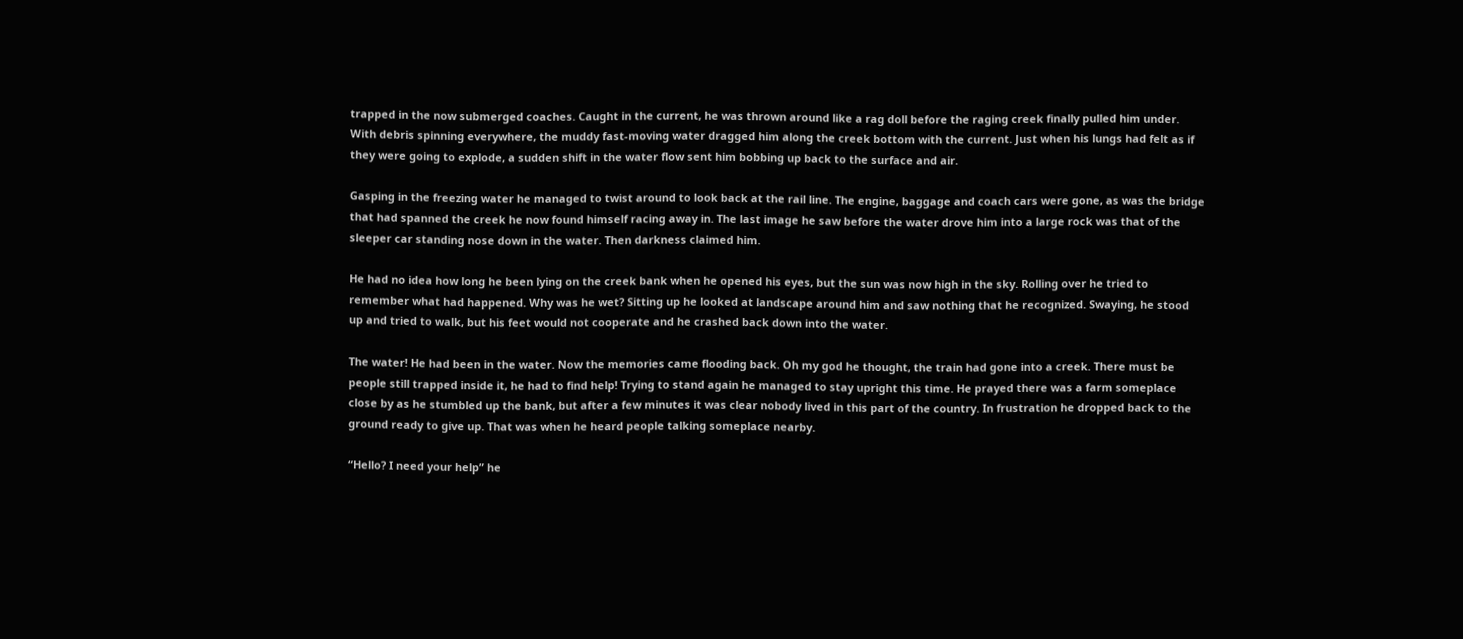trapped in the now submerged coaches. Caught in the current, he was thrown around like a rag doll before the raging creek finally pulled him under. With debris spinning everywhere, the muddy fast-moving water dragged him along the creek bottom with the current. Just when his lungs had felt as if they were going to explode, a sudden shift in the water flow sent him bobbing up back to the surface and air.

Gasping in the freezing water he managed to twist around to look back at the rail line. The engine, baggage and coach cars were gone, as was the bridge that had spanned the creek he now found himself racing away in. The last image he saw before the water drove him into a large rock was that of the sleeper car standing nose down in the water. Then darkness claimed him.

He had no idea how long he been lying on the creek bank when he opened his eyes, but the sun was now high in the sky. Rolling over he tried to remember what had happened. Why was he wet? Sitting up he looked at landscape around him and saw nothing that he recognized. Swaying, he stood up and tried to walk, but his feet would not cooperate and he crashed back down into the water.

The water! He had been in the water. Now the memories came flooding back. Oh my god he thought, the train had gone into a creek. There must be people still trapped inside it, he had to find help! Trying to stand again he managed to stay upright this time. He prayed there was a farm someplace close by as he stumbled up the bank, but after a few minutes it was clear nobody lived in this part of the country. In frustration he dropped back to the ground ready to give up. That was when he heard people talking someplace nearby.

“Hello? I need your help” he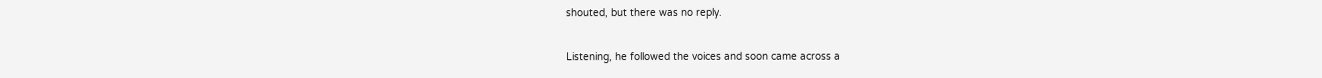shouted, but there was no reply.

Listening, he followed the voices and soon came across a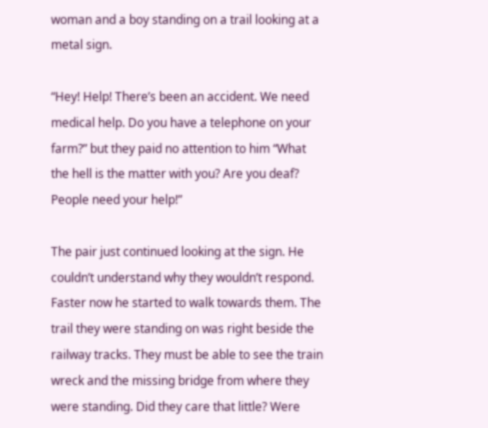woman and a boy standing on a trail looking at a metal sign.

“Hey! Help! There’s been an accident. We need medical help. Do you have a telephone on your farm?” but they paid no attention to him “What the hell is the matter with you? Are you deaf? People need your help!”

The pair just continued looking at the sign. He couldn’t understand why they wouldn’t respond. Faster now he started to walk towards them. The trail they were standing on was right beside the railway tracks. They must be able to see the train wreck and the missing bridge from where they were standing. Did they care that little? Were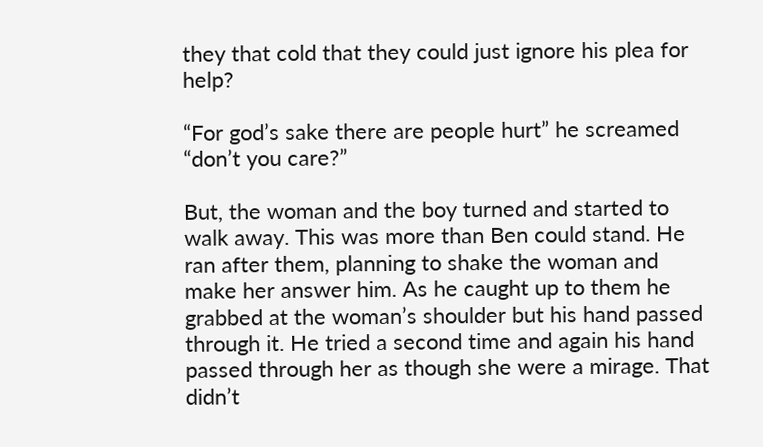they that cold that they could just ignore his plea for help?

“For god’s sake there are people hurt” he screamed “don’t you care?”

But, the woman and the boy turned and started to walk away. This was more than Ben could stand. He ran after them, planning to shake the woman and make her answer him. As he caught up to them he grabbed at the woman’s shoulder but his hand passed through it. He tried a second time and again his hand passed through her as though she were a mirage. That didn’t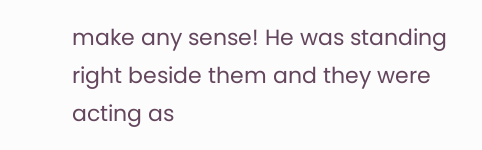make any sense! He was standing right beside them and they were acting as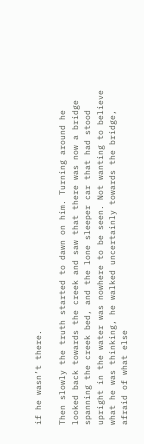if he wasn’t there.

Then slowly the truth started to dawn on him. Turning around he looked back towards the creek and saw that there was now a bridge spanning the creek bed, and the lone sleeper car that had stood upright in the water was nowhere to be seen. Not wanting to believe what he was thinking, he walked uncertainly towards the bridge, afraid of what else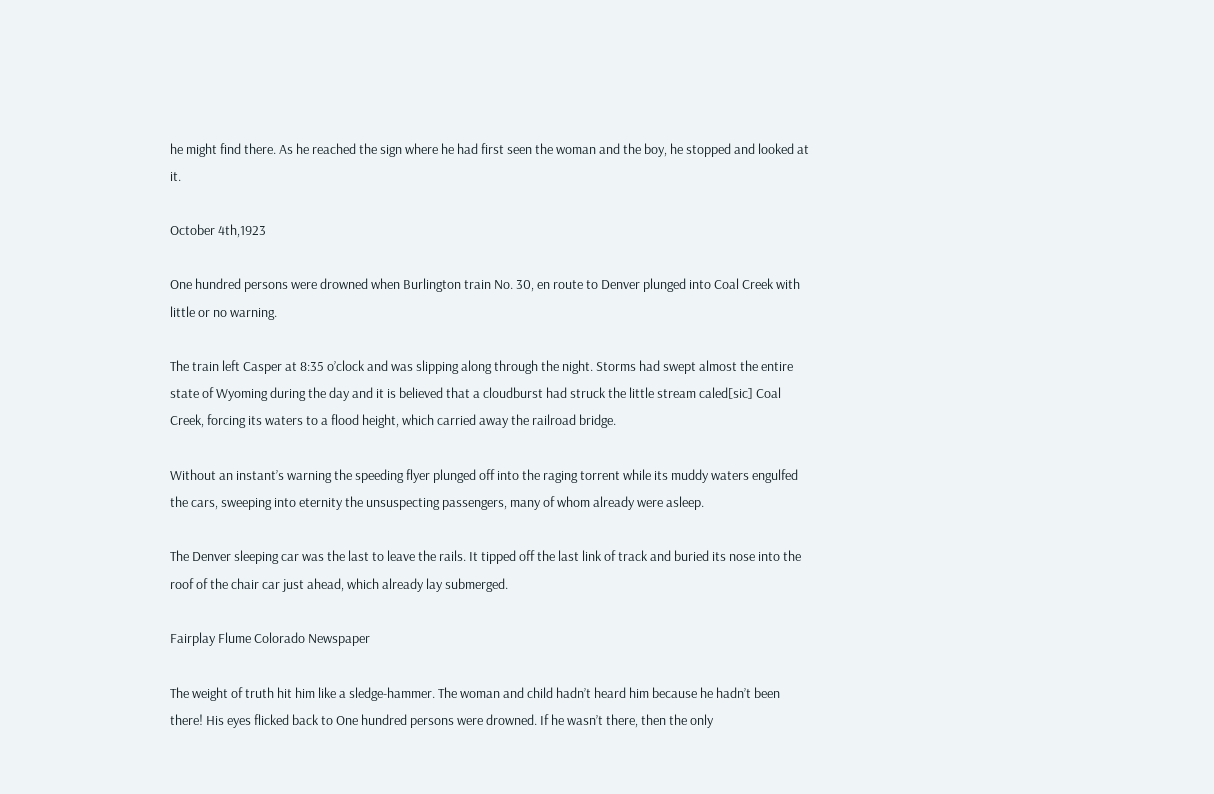he might find there. As he reached the sign where he had first seen the woman and the boy, he stopped and looked at it.

October 4th,1923

One hundred persons were drowned when Burlington train No. 30, en route to Denver plunged into Coal Creek with little or no warning.

The train left Casper at 8:35 o’clock and was slipping along through the night. Storms had swept almost the entire state of Wyoming during the day and it is believed that a cloudburst had struck the little stream caled[sic] Coal Creek, forcing its waters to a flood height, which carried away the railroad bridge.

Without an instant’s warning the speeding flyer plunged off into the raging torrent while its muddy waters engulfed the cars, sweeping into eternity the unsuspecting passengers, many of whom already were asleep.

The Denver sleeping car was the last to leave the rails. It tipped off the last link of track and buried its nose into the roof of the chair car just ahead, which already lay submerged.

Fairplay Flume Colorado Newspaper

The weight of truth hit him like a sledge-hammer. The woman and child hadn’t heard him because he hadn’t been there! His eyes flicked back to One hundred persons were drowned. If he wasn’t there, then the only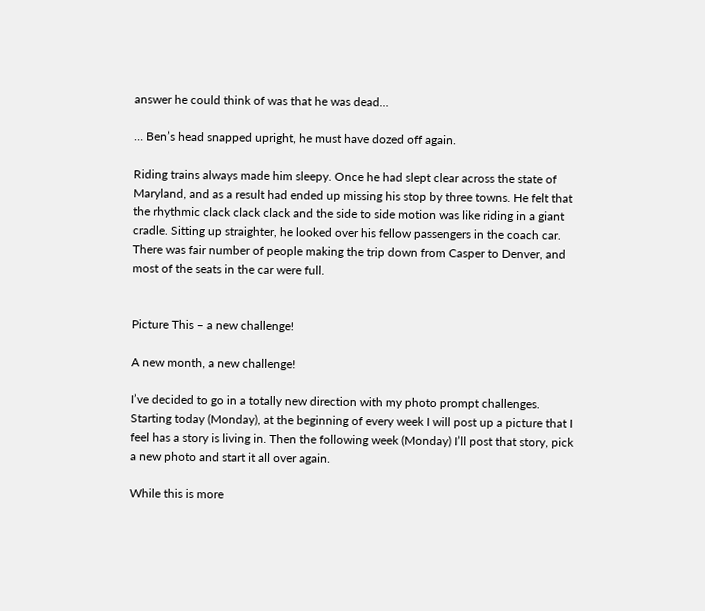answer he could think of was that he was dead…

… Ben’s head snapped upright, he must have dozed off again.

Riding trains always made him sleepy. Once he had slept clear across the state of Maryland, and as a result had ended up missing his stop by three towns. He felt that the rhythmic clack clack clack and the side to side motion was like riding in a giant cradle. Sitting up straighter, he looked over his fellow passengers in the coach car. There was fair number of people making the trip down from Casper to Denver, and most of the seats in the car were full.


Picture This – a new challenge!

A new month, a new challenge!

I’ve decided to go in a totally new direction with my photo prompt challenges. Starting today (Monday), at the beginning of every week I will post up a picture that I feel has a story is living in. Then the following week (Monday) I’ll post that story, pick a new photo and start it all over again.

While this is more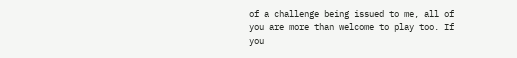of a challenge being issued to me, all of you are more than welcome to play too. If you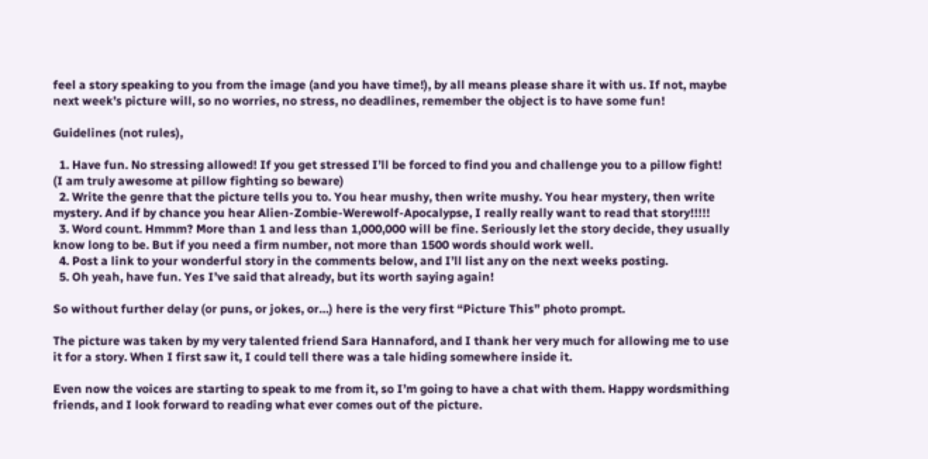feel a story speaking to you from the image (and you have time!), by all means please share it with us. If not, maybe next week’s picture will, so no worries, no stress, no deadlines, remember the object is to have some fun!

Guidelines (not rules),

  1. Have fun. No stressing allowed! If you get stressed I’ll be forced to find you and challenge you to a pillow fight! (I am truly awesome at pillow fighting so beware)
  2. Write the genre that the picture tells you to. You hear mushy, then write mushy. You hear mystery, then write mystery. And if by chance you hear Alien-Zombie-Werewolf-Apocalypse, I really really want to read that story!!!!!
  3. Word count. Hmmm? More than 1 and less than 1,000,000 will be fine. Seriously let the story decide, they usually know long to be. But if you need a firm number, not more than 1500 words should work well.
  4. Post a link to your wonderful story in the comments below, and I’ll list any on the next weeks posting.
  5. Oh yeah, have fun. Yes I’ve said that already, but its worth saying again!

So without further delay (or puns, or jokes, or…) here is the very first “Picture This” photo prompt.

The picture was taken by my very talented friend Sara Hannaford, and I thank her very much for allowing me to use it for a story. When I first saw it, I could tell there was a tale hiding somewhere inside it.

Even now the voices are starting to speak to me from it, so I’m going to have a chat with them. Happy wordsmithing friends, and I look forward to reading what ever comes out of the picture.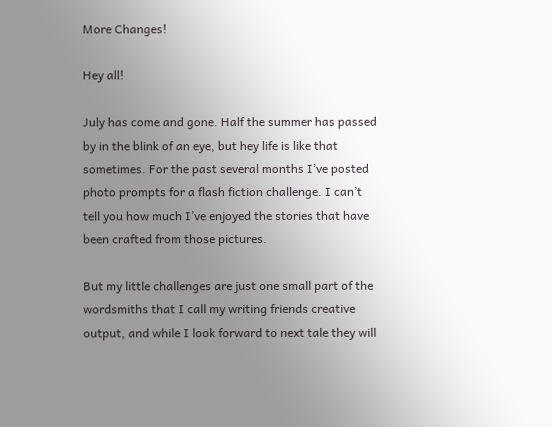More Changes!

Hey all!

July has come and gone. Half the summer has passed by in the blink of an eye, but hey life is like that  sometimes. For the past several months I’ve posted photo prompts for a flash fiction challenge. I can’t tell you how much I’ve enjoyed the stories that have been crafted from those pictures.

But my little challenges are just one small part of the wordsmiths that I call my writing friends creative output, and while I look forward to next tale they will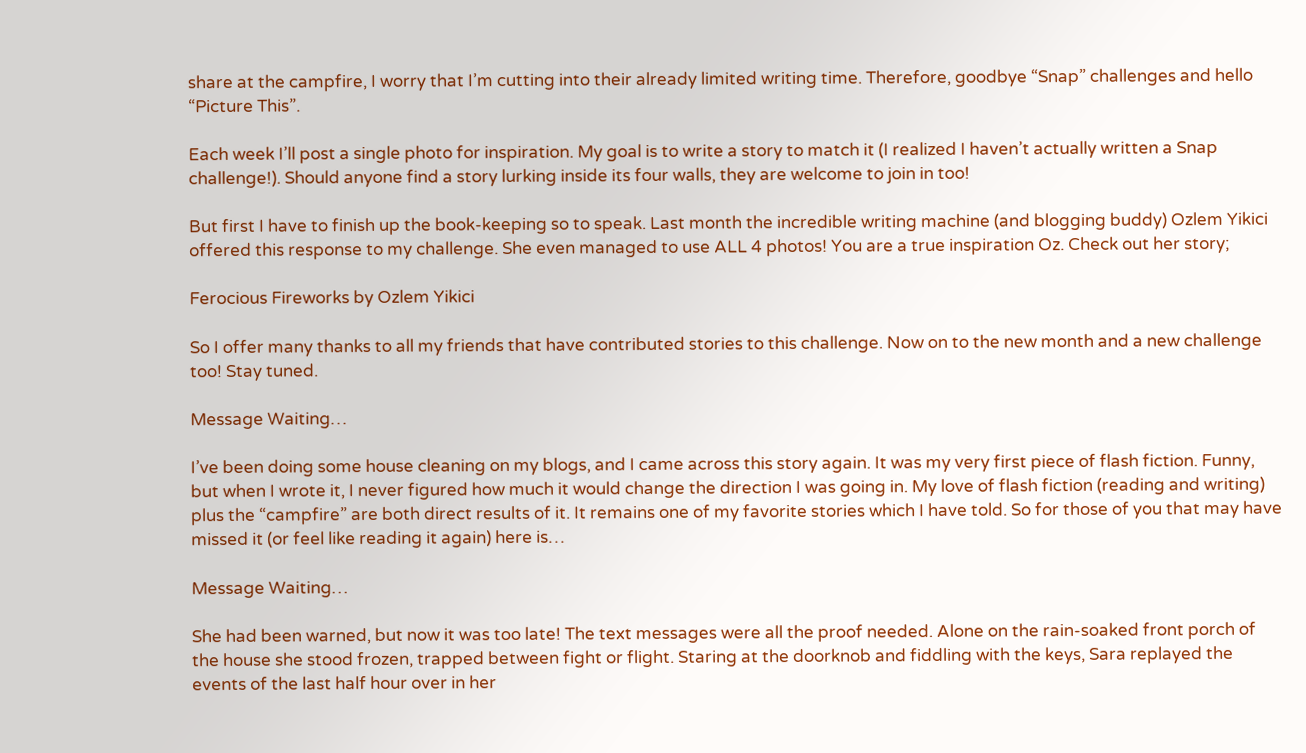share at the campfire, I worry that I’m cutting into their already limited writing time. Therefore, goodbye “Snap” challenges and hello “Picture This”.

Each week I’ll post a single photo for inspiration. My goal is to write a story to match it (I realized I haven’t actually written a Snap challenge!). Should anyone find a story lurking inside its four walls, they are welcome to join in too!

But first I have to finish up the book-keeping so to speak. Last month the incredible writing machine (and blogging buddy) Ozlem Yikici offered this response to my challenge. She even managed to use ALL 4 photos! You are a true inspiration Oz. Check out her story;

Ferocious Fireworks by Ozlem Yikici

So I offer many thanks to all my friends that have contributed stories to this challenge. Now on to the new month and a new challenge too! Stay tuned.

Message Waiting…

I’ve been doing some house cleaning on my blogs, and I came across this story again. It was my very first piece of flash fiction. Funny, but when I wrote it, I never figured how much it would change the direction I was going in. My love of flash fiction (reading and writing) plus the “campfire” are both direct results of it. It remains one of my favorite stories which I have told. So for those of you that may have missed it (or feel like reading it again) here is…

Message Waiting…

She had been warned, but now it was too late! The text messages were all the proof needed. Alone on the rain-soaked front porch of the house she stood frozen, trapped between fight or flight. Staring at the doorknob and fiddling with the keys, Sara replayed the events of the last half hour over in her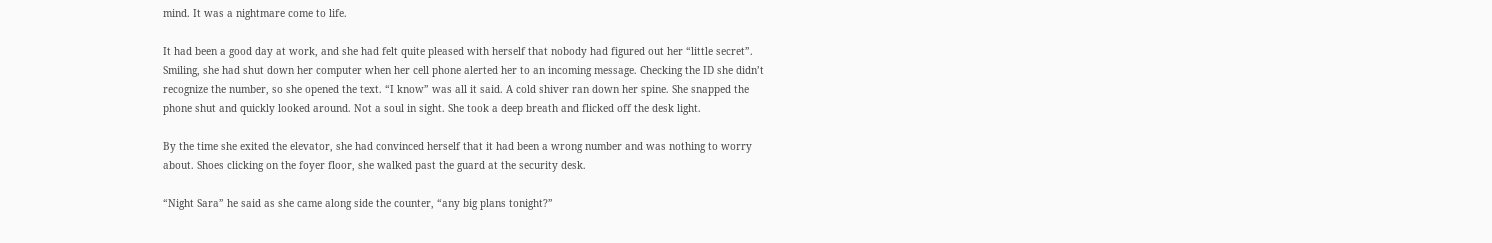mind. It was a nightmare come to life.

It had been a good day at work, and she had felt quite pleased with herself that nobody had figured out her “little secret”. Smiling, she had shut down her computer when her cell phone alerted her to an incoming message. Checking the ID she didn’t recognize the number, so she opened the text. “I know” was all it said. A cold shiver ran down her spine. She snapped the phone shut and quickly looked around. Not a soul in sight. She took a deep breath and flicked off the desk light.

By the time she exited the elevator, she had convinced herself that it had been a wrong number and was nothing to worry about. Shoes clicking on the foyer floor, she walked past the guard at the security desk.

“Night Sara” he said as she came along side the counter, “any big plans tonight?”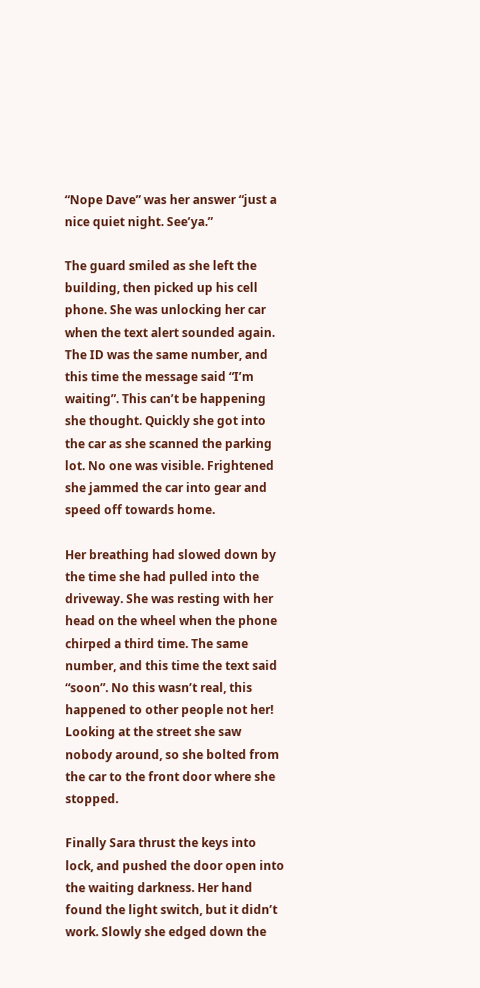“Nope Dave” was her answer “just a nice quiet night. See’ya.”

The guard smiled as she left the building, then picked up his cell phone. She was unlocking her car when the text alert sounded again. The ID was the same number, and this time the message said “I’m waiting”. This can’t be happening she thought. Quickly she got into the car as she scanned the parking lot. No one was visible. Frightened she jammed the car into gear and speed off towards home.

Her breathing had slowed down by the time she had pulled into the driveway. She was resting with her head on the wheel when the phone chirped a third time. The same number, and this time the text said “soon”. No this wasn’t real, this happened to other people not her! Looking at the street she saw nobody around, so she bolted from the car to the front door where she stopped.

Finally Sara thrust the keys into lock, and pushed the door open into the waiting darkness. Her hand found the light switch, but it didn’t work. Slowly she edged down the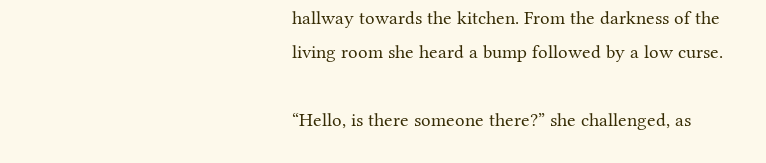hallway towards the kitchen. From the darkness of the living room she heard a bump followed by a low curse.

“Hello, is there someone there?” she challenged, as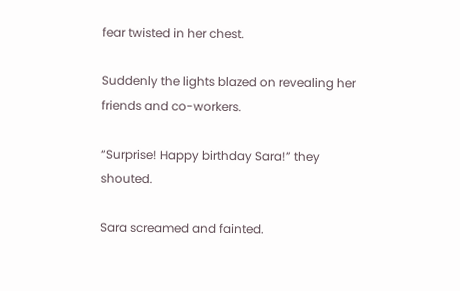fear twisted in her chest.

Suddenly the lights blazed on revealing her friends and co-workers.

“Surprise! Happy birthday Sara!” they shouted.

Sara screamed and fainted.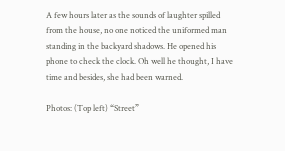A few hours later as the sounds of laughter spilled from the house, no one noticed the uniformed man standing in the backyard shadows. He opened his phone to check the clock. Oh well he thought, I have time and besides, she had been warned.

Photos: (Top left) “Street”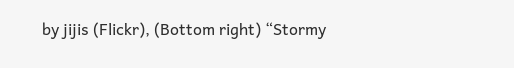by jijis (Flickr), (Bottom right) “Stormy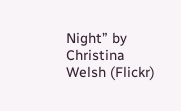Night” by Christina Welsh (Flickr)